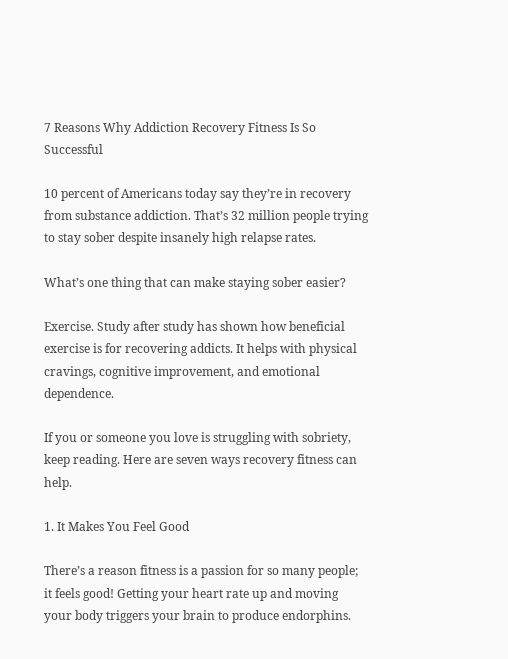7 Reasons Why Addiction Recovery Fitness Is So Successful

10 percent of Americans today say they’re in recovery from substance addiction. That’s 32 million people trying to stay sober despite insanely high relapse rates.

What’s one thing that can make staying sober easier?

Exercise. Study after study has shown how beneficial exercise is for recovering addicts. It helps with physical cravings, cognitive improvement, and emotional dependence.

If you or someone you love is struggling with sobriety, keep reading. Here are seven ways recovery fitness can help.

1. It Makes You Feel Good

There’s a reason fitness is a passion for so many people; it feels good! Getting your heart rate up and moving your body triggers your brain to produce endorphins.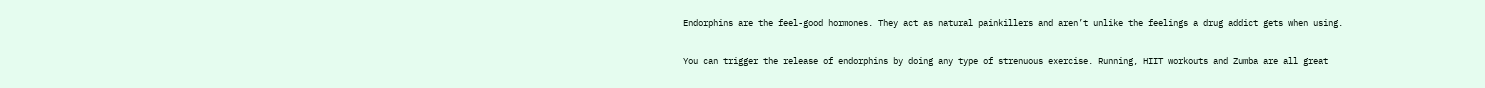Endorphins are the feel-good hormones. They act as natural painkillers and aren’t unlike the feelings a drug addict gets when using.

You can trigger the release of endorphins by doing any type of strenuous exercise. Running, HIIT workouts and Zumba are all great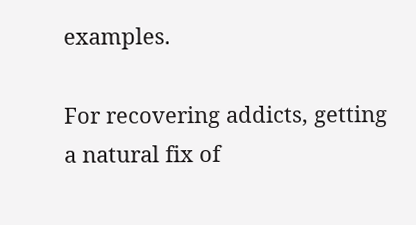examples.

For recovering addicts, getting a natural fix of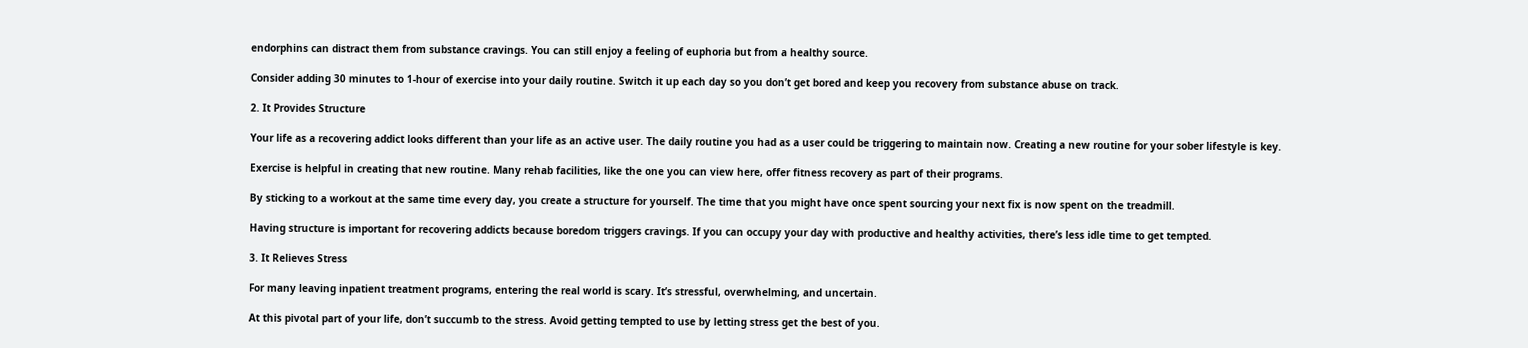endorphins can distract them from substance cravings. You can still enjoy a feeling of euphoria but from a healthy source.

Consider adding 30 minutes to 1-hour of exercise into your daily routine. Switch it up each day so you don’t get bored and keep you recovery from substance abuse on track.

2. It Provides Structure

Your life as a recovering addict looks different than your life as an active user. The daily routine you had as a user could be triggering to maintain now. Creating a new routine for your sober lifestyle is key.

Exercise is helpful in creating that new routine. Many rehab facilities, like the one you can view here, offer fitness recovery as part of their programs.

By sticking to a workout at the same time every day, you create a structure for yourself. The time that you might have once spent sourcing your next fix is now spent on the treadmill.

Having structure is important for recovering addicts because boredom triggers cravings. If you can occupy your day with productive and healthy activities, there’s less idle time to get tempted.

3. It Relieves Stress

For many leaving inpatient treatment programs, entering the real world is scary. It’s stressful, overwhelming, and uncertain.

At this pivotal part of your life, don’t succumb to the stress. Avoid getting tempted to use by letting stress get the best of you.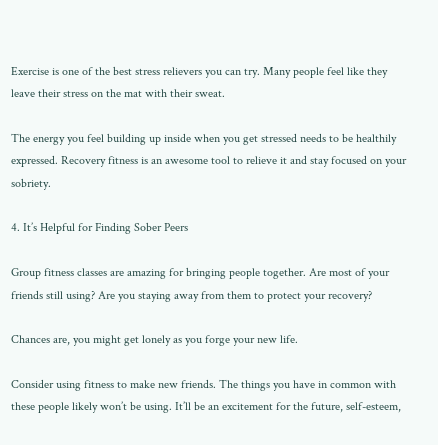Exercise is one of the best stress relievers you can try. Many people feel like they leave their stress on the mat with their sweat.

The energy you feel building up inside when you get stressed needs to be healthily expressed. Recovery fitness is an awesome tool to relieve it and stay focused on your sobriety.

4. It’s Helpful for Finding Sober Peers

Group fitness classes are amazing for bringing people together. Are most of your friends still using? Are you staying away from them to protect your recovery?

Chances are, you might get lonely as you forge your new life.

Consider using fitness to make new friends. The things you have in common with these people likely won’t be using. It’ll be an excitement for the future, self-esteem,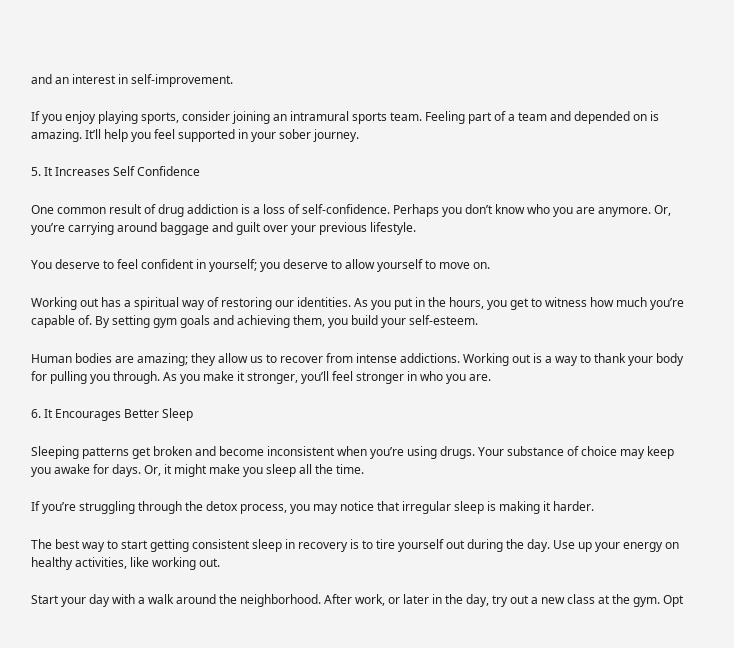and an interest in self-improvement.

If you enjoy playing sports, consider joining an intramural sports team. Feeling part of a team and depended on is amazing. It’ll help you feel supported in your sober journey.

5. It Increases Self Confidence

One common result of drug addiction is a loss of self-confidence. Perhaps you don’t know who you are anymore. Or, you’re carrying around baggage and guilt over your previous lifestyle.

You deserve to feel confident in yourself; you deserve to allow yourself to move on.

Working out has a spiritual way of restoring our identities. As you put in the hours, you get to witness how much you’re capable of. By setting gym goals and achieving them, you build your self-esteem.

Human bodies are amazing; they allow us to recover from intense addictions. Working out is a way to thank your body for pulling you through. As you make it stronger, you’ll feel stronger in who you are.

6. It Encourages Better Sleep

Sleeping patterns get broken and become inconsistent when you’re using drugs. Your substance of choice may keep you awake for days. Or, it might make you sleep all the time.

If you’re struggling through the detox process, you may notice that irregular sleep is making it harder.

The best way to start getting consistent sleep in recovery is to tire yourself out during the day. Use up your energy on healthy activities, like working out.

Start your day with a walk around the neighborhood. After work, or later in the day, try out a new class at the gym. Opt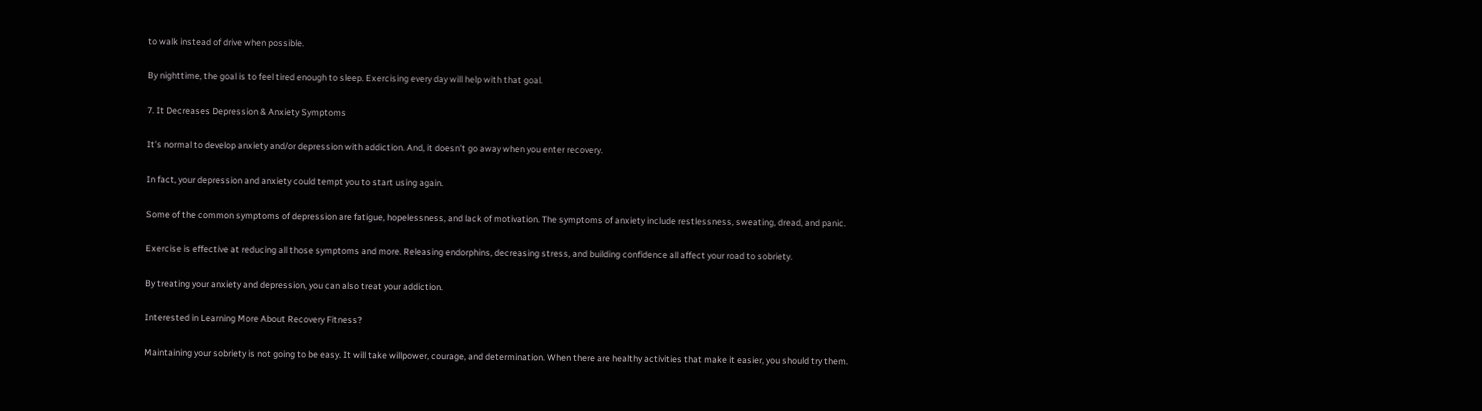to walk instead of drive when possible.

By nighttime, the goal is to feel tired enough to sleep. Exercising every day will help with that goal.

7. It Decreases Depression & Anxiety Symptoms

It’s normal to develop anxiety and/or depression with addiction. And, it doesn’t go away when you enter recovery.

In fact, your depression and anxiety could tempt you to start using again.

Some of the common symptoms of depression are fatigue, hopelessness, and lack of motivation. The symptoms of anxiety include restlessness, sweating, dread, and panic.

Exercise is effective at reducing all those symptoms and more. Releasing endorphins, decreasing stress, and building confidence all affect your road to sobriety.

By treating your anxiety and depression, you can also treat your addiction.

Interested in Learning More About Recovery Fitness?

Maintaining your sobriety is not going to be easy. It will take willpower, courage, and determination. When there are healthy activities that make it easier, you should try them.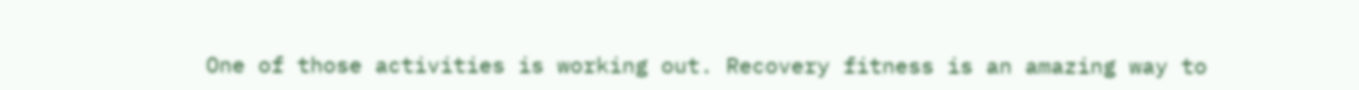One of those activities is working out. Recovery fitness is an amazing way to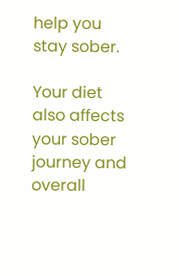help you stay sober.

Your diet also affects your sober journey and overall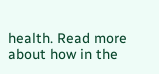health. Read more about how in the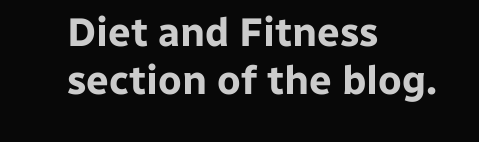Diet and Fitness section of the blog.